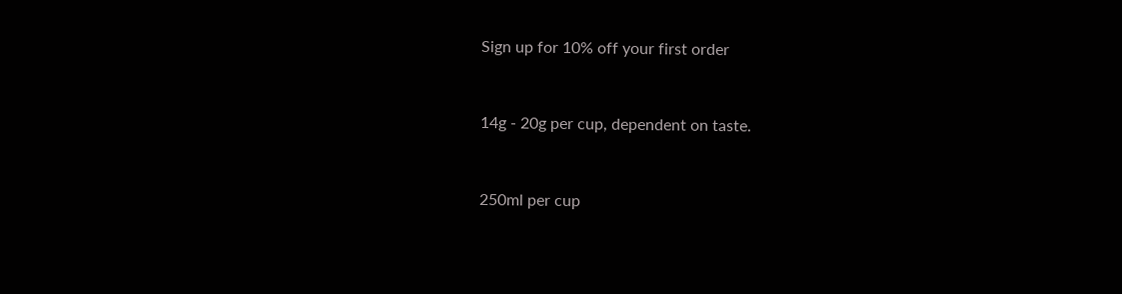Sign up for 10% off your first order


14g - 20g per cup, dependent on taste.


250ml per cup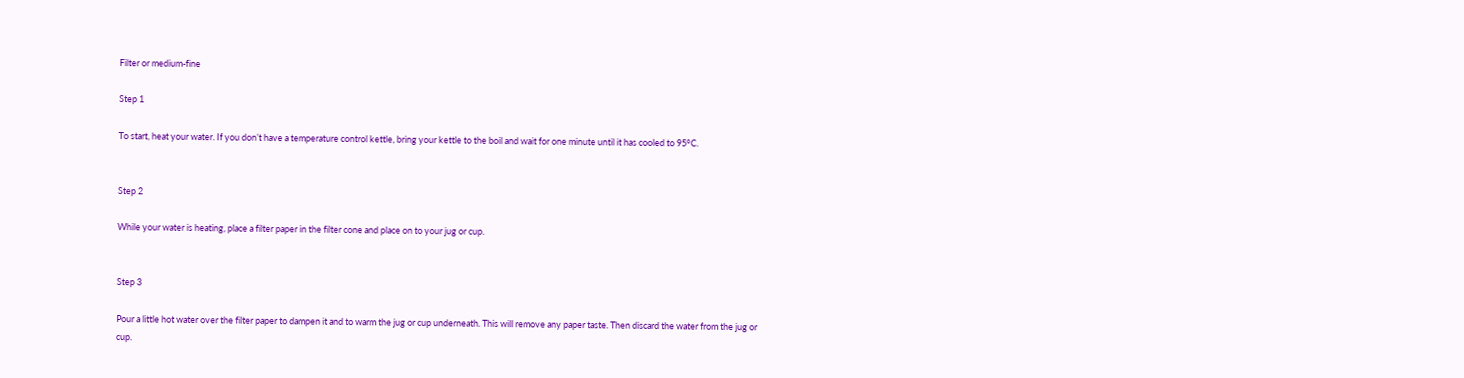Filter or medium-fine

Step 1

To start, heat your water. If you don’t have a temperature control kettle, bring your kettle to the boil and wait for one minute until it has cooled to 95°C.


Step 2

While your water is heating, place a filter paper in the filter cone and place on to your jug or cup.


Step 3

Pour a little hot water over the filter paper to dampen it and to warm the jug or cup underneath. This will remove any paper taste. Then discard the water from the jug or cup.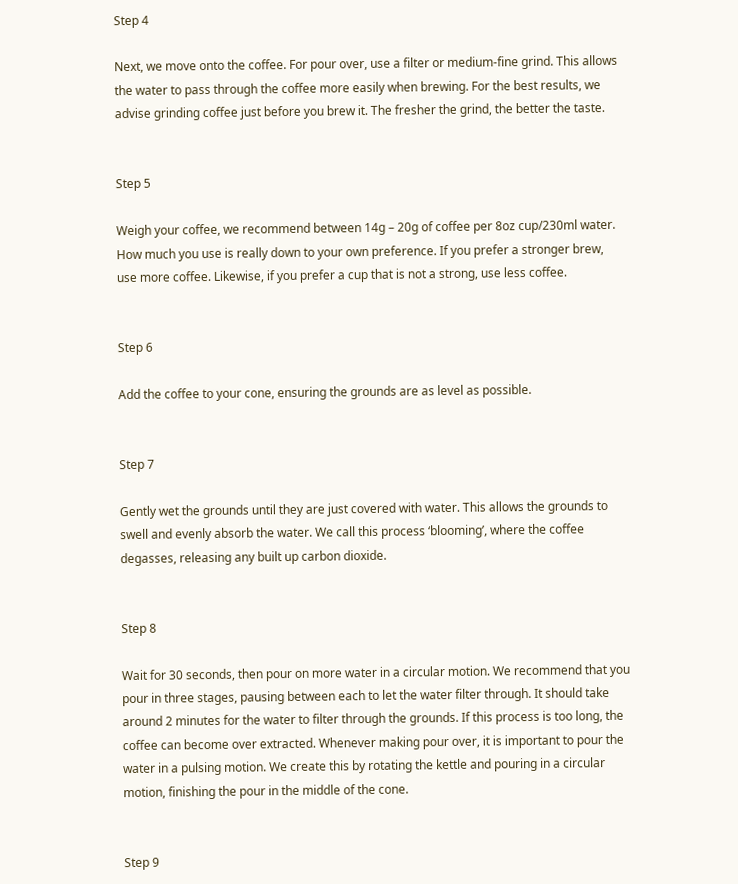Step 4

Next, we move onto the coffee. For pour over, use a filter or medium-fine grind. This allows the water to pass through the coffee more easily when brewing. For the best results, we advise grinding coffee just before you brew it. The fresher the grind, the better the taste.


Step 5

Weigh your coffee, we recommend between 14g – 20g of coffee per 8oz cup/230ml water. How much you use is really down to your own preference. If you prefer a stronger brew, use more coffee. Likewise, if you prefer a cup that is not a strong, use less coffee.


Step 6

Add the coffee to your cone, ensuring the grounds are as level as possible.


Step 7

Gently wet the grounds until they are just covered with water. This allows the grounds to swell and evenly absorb the water. We call this process ‘blooming’, where the coffee degasses, releasing any built up carbon dioxide.


Step 8

Wait for 30 seconds, then pour on more water in a circular motion. We recommend that you pour in three stages, pausing between each to let the water filter through. It should take around 2 minutes for the water to filter through the grounds. If this process is too long, the coffee can become over extracted. Whenever making pour over, it is important to pour the water in a pulsing motion. We create this by rotating the kettle and pouring in a circular motion, finishing the pour in the middle of the cone.


Step 9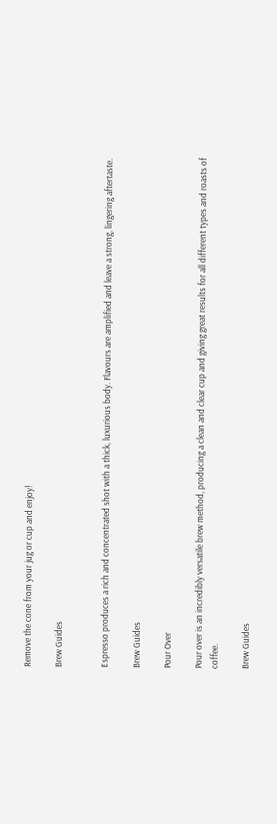Remove the cone from your jug or cup and enjoy!

Brew Guides


Espresso produces a rich and concentrated shot with a thick, luxurious body. Flavours are amplified and leave a strong, lingering aftertaste.

Brew Guides

Pour Over

Pour over is an incredibly versatile brew method, producing a clean and clear cup and giving great results for all different types and roasts of coffee.

Brew Guides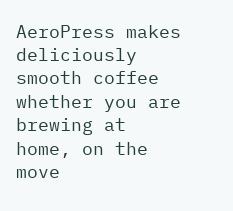AeroPress makes deliciously smooth coffee whether you are brewing at home, on the move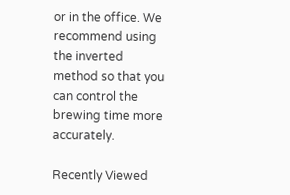or in the office. We recommend using the inverted method so that you can control the brewing time more accurately.

Recently Viewed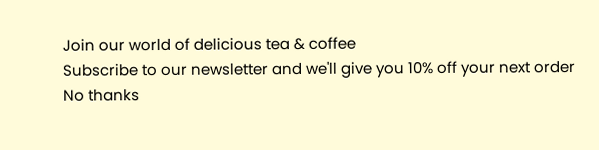Join our world of delicious tea & coffee
Subscribe to our newsletter and we'll give you 10% off your next order
No thanks